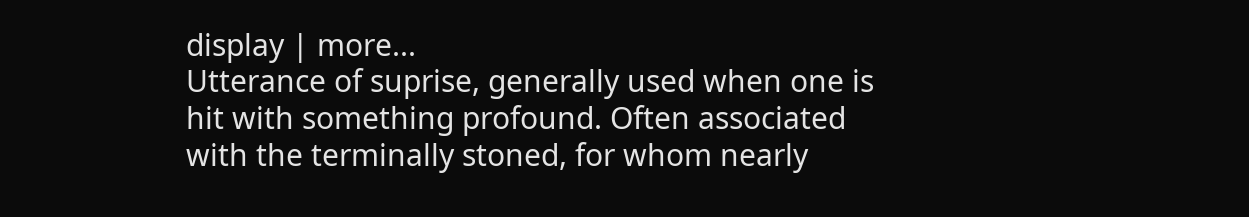display | more...
Utterance of suprise, generally used when one is hit with something profound. Often associated with the terminally stoned, for whom nearly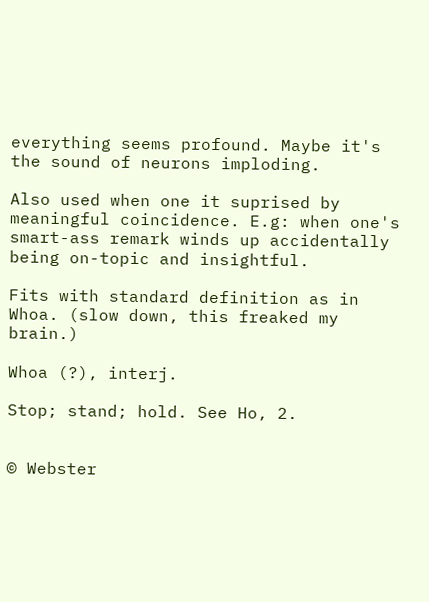everything seems profound. Maybe it's the sound of neurons imploding.

Also used when one it suprised by meaningful coincidence. E.g: when one's smart-ass remark winds up accidentally being on-topic and insightful.

Fits with standard definition as in Whoa. (slow down, this freaked my brain.)

Whoa (?), interj.

Stop; stand; hold. See Ho, 2.


© Webster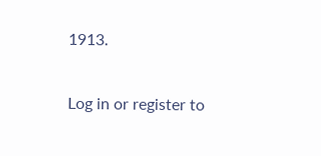1913.

Log in or register to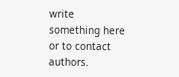write something here or to contact authors.